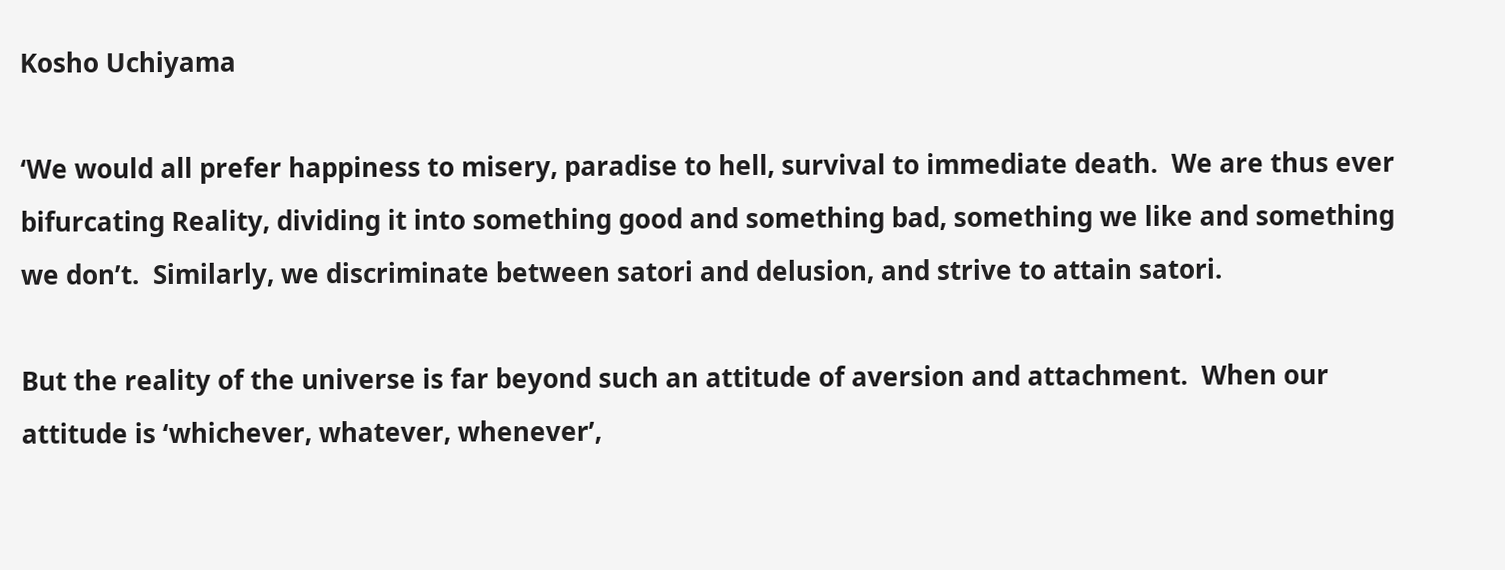Kosho Uchiyama

‘We would all prefer happiness to misery, paradise to hell, survival to immediate death.  We are thus ever bifurcating Reality, dividing it into something good and something bad, something we like and something we don’t.  Similarly, we discriminate between satori and delusion, and strive to attain satori.

But the reality of the universe is far beyond such an attitude of aversion and attachment.  When our attitude is ‘whichever, whatever, whenever’,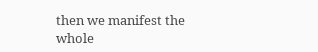then we manifest the whole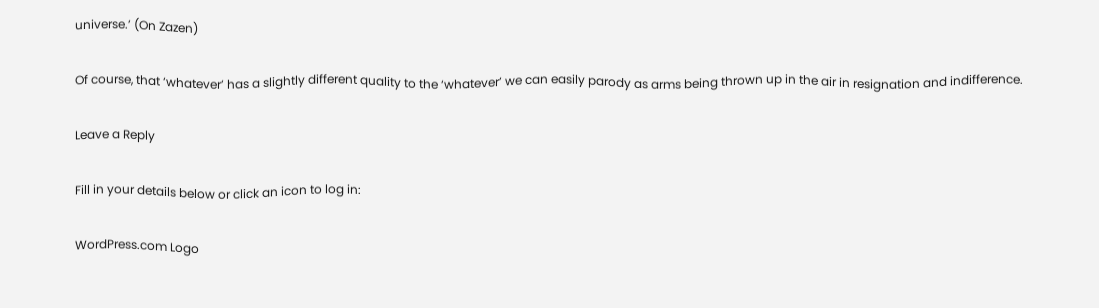universe.’ (On Zazen)

Of course, that ‘whatever’ has a slightly different quality to the ‘whatever’ we can easily parody as arms being thrown up in the air in resignation and indifference.

Leave a Reply

Fill in your details below or click an icon to log in:

WordPress.com Logo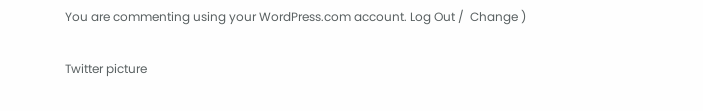You are commenting using your WordPress.com account. Log Out /  Change )

Twitter picture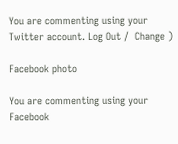You are commenting using your Twitter account. Log Out /  Change )

Facebook photo

You are commenting using your Facebook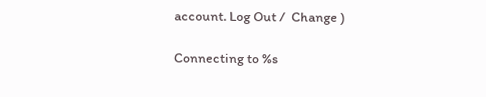account. Log Out /  Change )

Connecting to %s